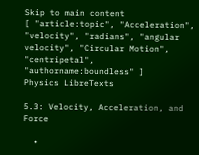Skip to main content
[ "article:topic", "Acceleration", "velocity", "radians", "angular velocity", "Circular Motion", "centripetal", "authorname:boundless" ]
Physics LibreTexts

5.3: Velocity, Acceleration, and Force

  •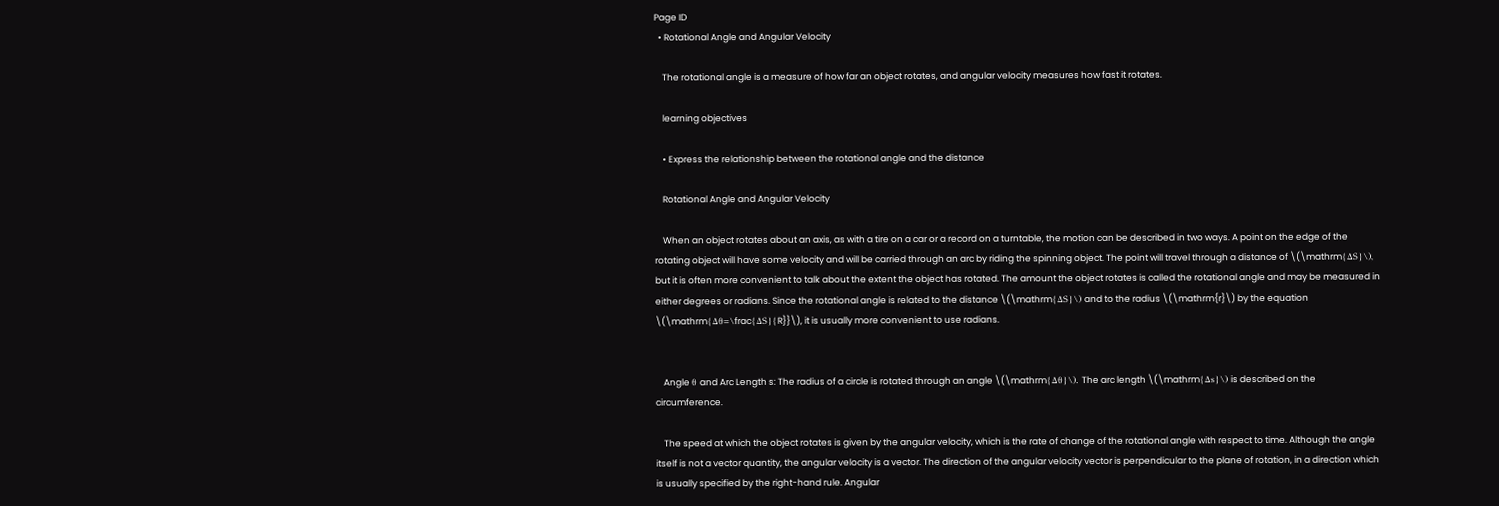Page ID
  • Rotational Angle and Angular Velocity

    The rotational angle is a measure of how far an object rotates, and angular velocity measures how fast it rotates.

    learning objectives

    • Express the relationship between the rotational angle and the distance

    Rotational Angle and Angular Velocity

    When an object rotates about an axis, as with a tire on a car or a record on a turntable, the motion can be described in two ways. A point on the edge of the rotating object will have some velocity and will be carried through an arc by riding the spinning object. The point will travel through a distance of \(\mathrm{ΔS}\), but it is often more convenient to talk about the extent the object has rotated. The amount the object rotates is called the rotational angle and may be measured in either degrees or radians. Since the rotational angle is related to the distance \(\mathrm{ΔS}\) and to the radius \(\mathrm{r}\) by the equation \(\mathrm{Δθ=\frac{ΔS}{R}}\), it is usually more convenient to use radians.


    Angle θ and Arc Length s: The radius of a circle is rotated through an angle \(\mathrm{Δθ}\). The arc length \(\mathrm{Δs}\) is described on the circumference.

    The speed at which the object rotates is given by the angular velocity, which is the rate of change of the rotational angle with respect to time. Although the angle itself is not a vector quantity, the angular velocity is a vector. The direction of the angular velocity vector is perpendicular to the plane of rotation, in a direction which is usually specified by the right-hand rule. Angular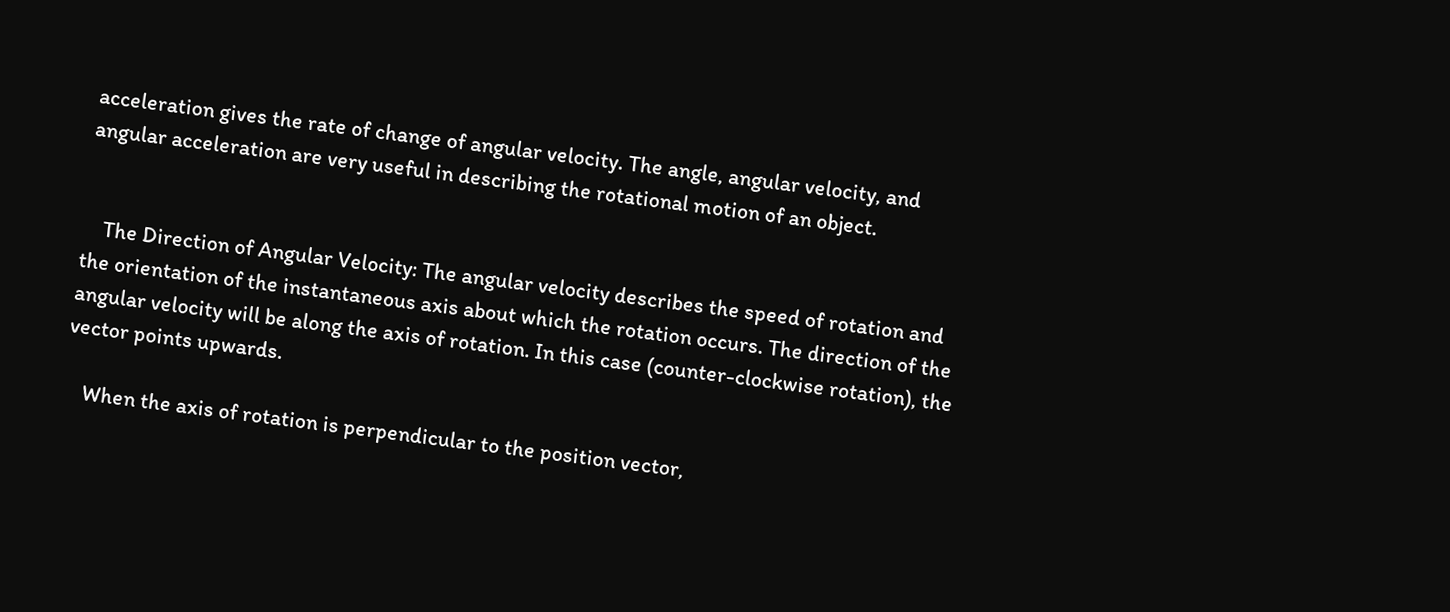acceleration gives the rate of change of angular velocity. The angle, angular velocity, and angular acceleration are very useful in describing the rotational motion of an object.


    The Direction of Angular Velocity: The angular velocity describes the speed of rotation and the orientation of the instantaneous axis about which the rotation occurs. The direction of the angular velocity will be along the axis of rotation. In this case (counter-clockwise rotation), the vector points upwards.

    When the axis of rotation is perpendicular to the position vector,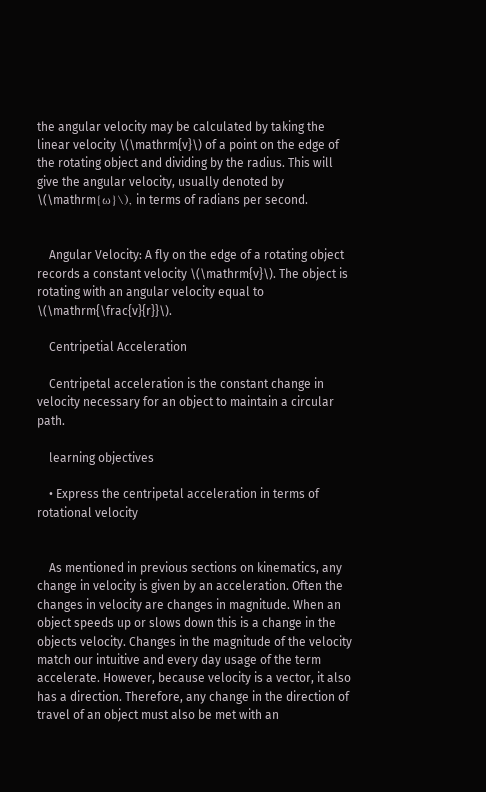the angular velocity may be calculated by taking the linear velocity \(\mathrm{v}\) of a point on the edge of the rotating object and dividing by the radius. This will give the angular velocity, usually denoted by \(\mathrm{ω}\), in terms of radians per second.


    Angular Velocity: A fly on the edge of a rotating object records a constant velocity \(\mathrm{v}\). The object is rotating with an angular velocity equal to \(\mathrm{\frac{v}{r}}\).

    Centripetial Acceleration

    Centripetal acceleration is the constant change in velocity necessary for an object to maintain a circular path.

    learning objectives

    • Express the centripetal acceleration in terms of rotational velocity


    As mentioned in previous sections on kinematics, any change in velocity is given by an acceleration. Often the changes in velocity are changes in magnitude. When an object speeds up or slows down this is a change in the objects velocity. Changes in the magnitude of the velocity match our intuitive and every day usage of the term accelerate. However, because velocity is a vector, it also has a direction. Therefore, any change in the direction of travel of an object must also be met with an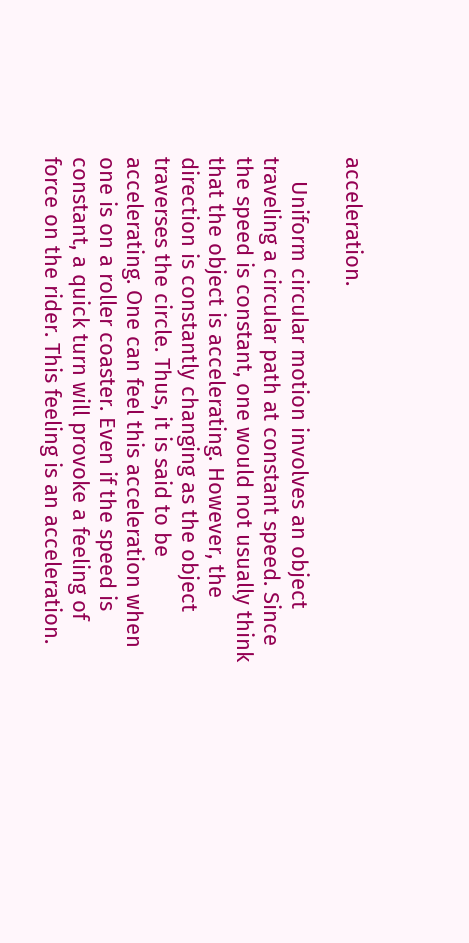acceleration.

    Uniform circular motion involves an object traveling a circular path at constant speed. Since the speed is constant, one would not usually think that the object is accelerating. However, the direction is constantly changing as the object traverses the circle. Thus, it is said to be accelerating. One can feel this acceleration when one is on a roller coaster. Even if the speed is constant, a quick turn will provoke a feeling of force on the rider. This feeling is an acceleration.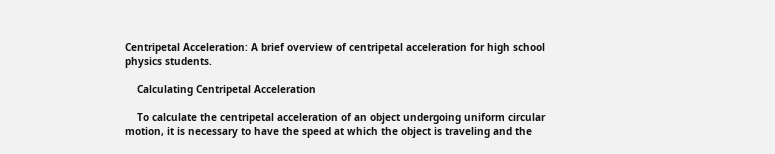Centripetal Acceleration: A brief overview of centripetal acceleration for high school physics students.

    Calculating Centripetal Acceleration

    To calculate the centripetal acceleration of an object undergoing uniform circular motion, it is necessary to have the speed at which the object is traveling and the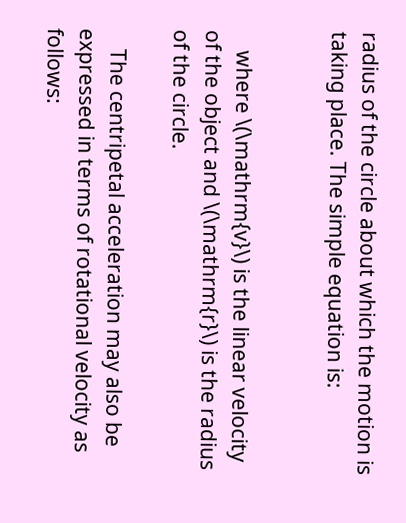radius of the circle about which the motion is taking place. The simple equation is:


    where \(\mathrm{v}\) is the linear velocity of the object and \(\mathrm{r}\) is the radius of the circle.

    The centripetal acceleration may also be expressed in terms of rotational velocity as follows: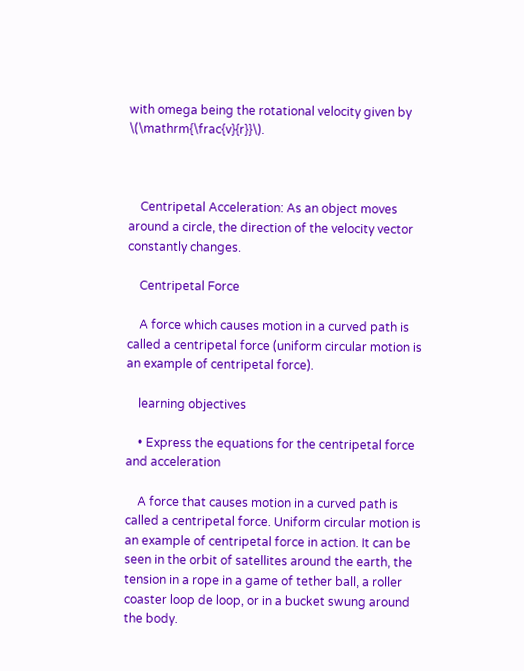with omega being the rotational velocity given by \(\mathrm{\frac{v}{r}}\).



    Centripetal Acceleration: As an object moves around a circle, the direction of the velocity vector constantly changes.

    Centripetal Force

    A force which causes motion in a curved path is called a centripetal force (uniform circular motion is an example of centripetal force).

    learning objectives

    • Express the equations for the centripetal force and acceleration

    A force that causes motion in a curved path is called a centripetal force. Uniform circular motion is an example of centripetal force in action. It can be seen in the orbit of satellites around the earth, the tension in a rope in a game of tether ball, a roller coaster loop de loop, or in a bucket swung around the body.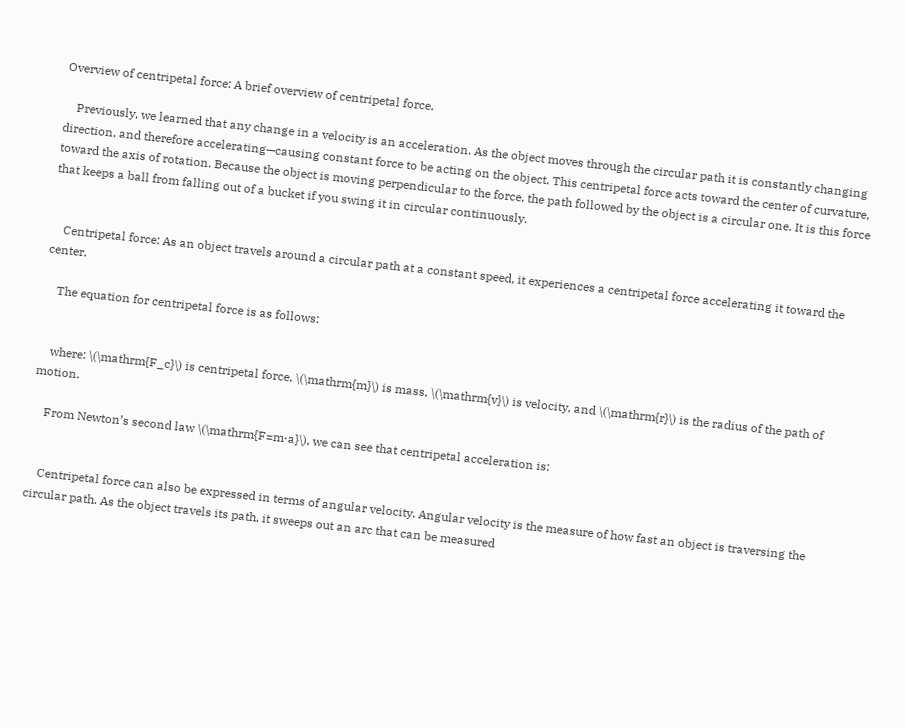Overview of centripetal force: A brief overview of centripetal force.

    Previously, we learned that any change in a velocity is an acceleration. As the object moves through the circular path it is constantly changing direction, and therefore accelerating—causing constant force to be acting on the object. This centripetal force acts toward the center of curvature, toward the axis of rotation. Because the object is moving perpendicular to the force, the path followed by the object is a circular one. It is this force that keeps a ball from falling out of a bucket if you swing it in circular continuously.


    Centripetal force: As an object travels around a circular path at a constant speed, it experiences a centripetal force accelerating it toward the center.

    The equation for centripetal force is as follows:


    where: \(\mathrm{F_c}\) is centripetal force, \(\mathrm{m}\) is mass, \(\mathrm{v}\) is velocity, and \(\mathrm{r}\) is the radius of the path of motion.

    From Newton’s second law \(\mathrm{F=m⋅a}\), we can see that centripetal acceleration is:


    Centripetal force can also be expressed in terms of angular velocity. Angular velocity is the measure of how fast an object is traversing the circular path. As the object travels its path, it sweeps out an arc that can be measured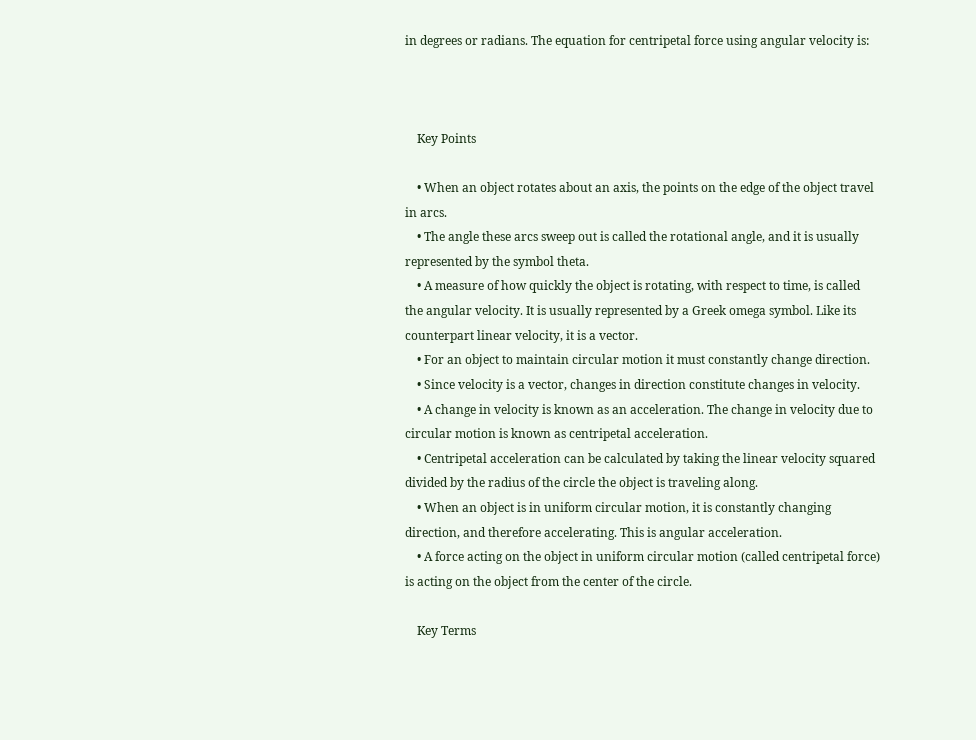in degrees or radians. The equation for centripetal force using angular velocity is:



    Key Points

    • When an object rotates about an axis, the points on the edge of the object travel in arcs.
    • The angle these arcs sweep out is called the rotational angle, and it is usually represented by the symbol theta.
    • A measure of how quickly the object is rotating, with respect to time, is called the angular velocity. It is usually represented by a Greek omega symbol. Like its counterpart linear velocity, it is a vector.
    • For an object to maintain circular motion it must constantly change direction.
    • Since velocity is a vector, changes in direction constitute changes in velocity.
    • A change in velocity is known as an acceleration. The change in velocity due to circular motion is known as centripetal acceleration.
    • Centripetal acceleration can be calculated by taking the linear velocity squared divided by the radius of the circle the object is traveling along.
    • When an object is in uniform circular motion, it is constantly changing direction, and therefore accelerating. This is angular acceleration.
    • A force acting on the object in uniform circular motion (called centripetal force) is acting on the object from the center of the circle.

    Key Terms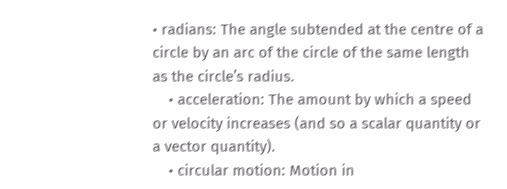• radians: The angle subtended at the centre of a circle by an arc of the circle of the same length as the circle’s radius.
    • acceleration: The amount by which a speed or velocity increases (and so a scalar quantity or a vector quantity).
    • circular motion: Motion in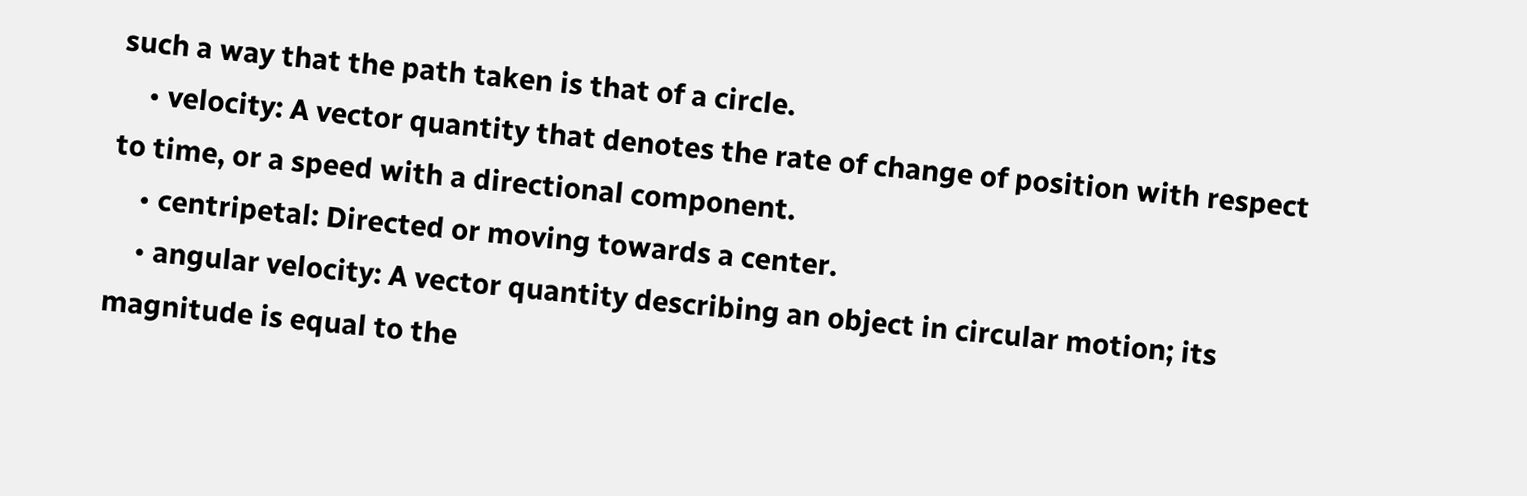such a way that the path taken is that of a circle.
    • velocity: A vector quantity that denotes the rate of change of position with respect to time, or a speed with a directional component.
    • centripetal: Directed or moving towards a center.
    • angular velocity: A vector quantity describing an object in circular motion; its magnitude is equal to the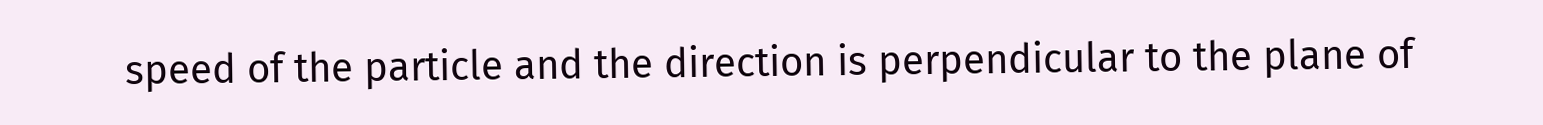speed of the particle and the direction is perpendicular to the plane of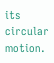its circular motion.